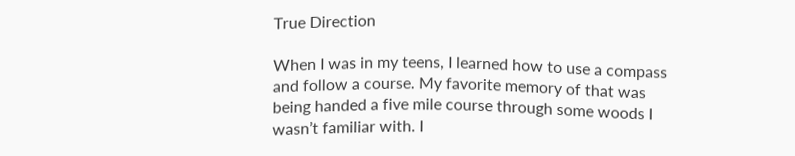True Direction

When I was in my teens, I learned how to use a compass and follow a course. My favorite memory of that was being handed a five mile course through some woods I wasn’t familiar with. I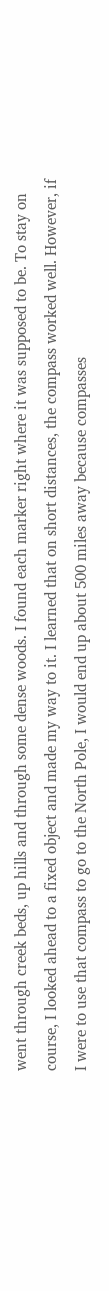went through creek beds, up hills and through some dense woods. I found each marker right where it was supposed to be. To stay on course, I looked ahead to a fixed object and made my way to it. I learned that on short distances, the compass worked well. However, if I were to use that compass to go to the North Pole, I would end up about 500 miles away because compasses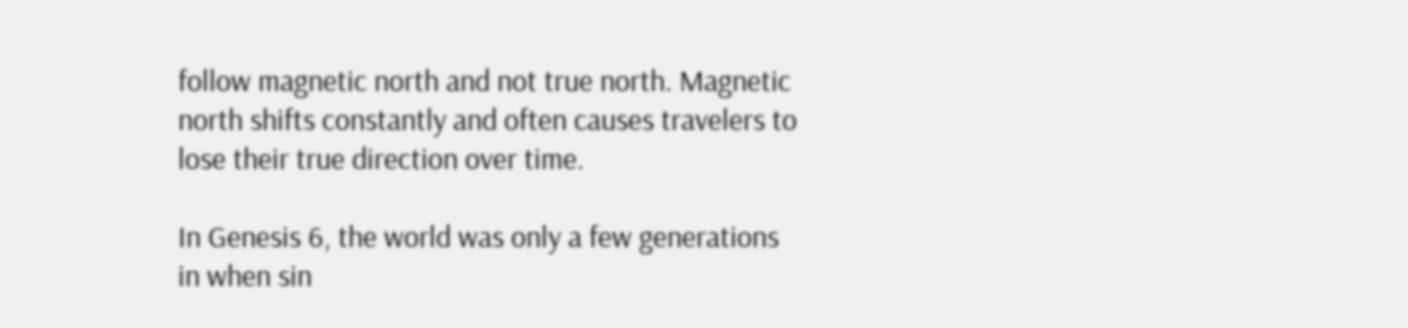follow magnetic north and not true north. Magnetic north shifts constantly and often causes travelers to lose their true direction over time.

In Genesis 6, the world was only a few generations in when sin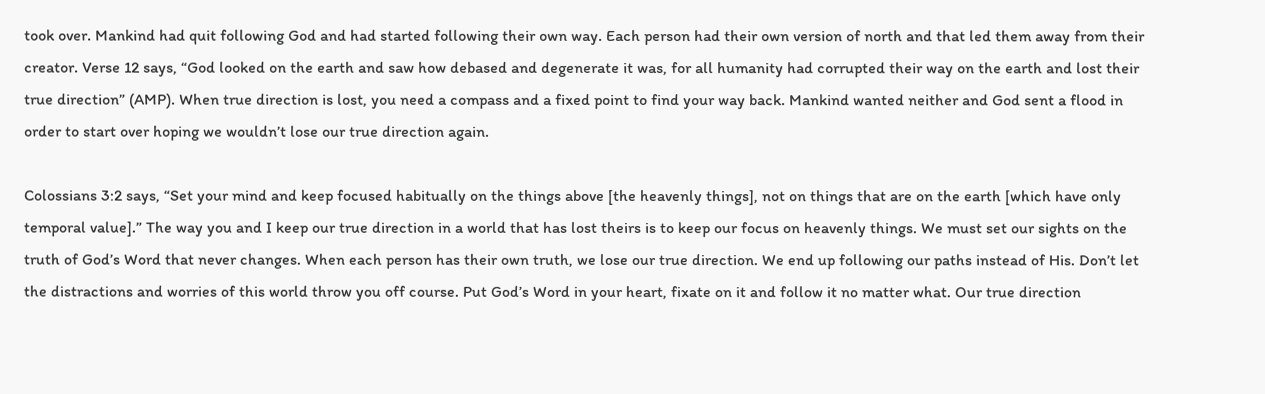took over. Mankind had quit following God and had started following their own way. Each person had their own version of north and that led them away from their creator. Verse 12 says, “God looked on the earth and saw how debased and degenerate it was, for all humanity had corrupted their way on the earth and lost their true direction” (AMP). When true direction is lost, you need a compass and a fixed point to find your way back. Mankind wanted neither and God sent a flood in order to start over hoping we wouldn’t lose our true direction again.

Colossians 3:2 says, “Set your mind and keep focused habitually on the things above [the heavenly things], not on things that are on the earth [which have only temporal value].” The way you and I keep our true direction in a world that has lost theirs is to keep our focus on heavenly things. We must set our sights on the truth of God’s Word that never changes. When each person has their own truth, we lose our true direction. We end up following our paths instead of His. Don’t let the distractions and worries of this world throw you off course. Put God’s Word in your heart, fixate on it and follow it no matter what. Our true direction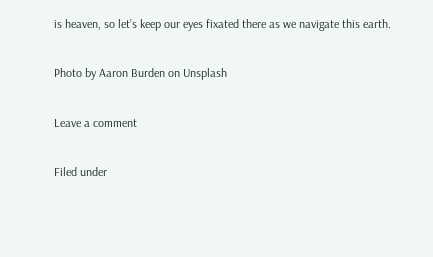is heaven, so let’s keep our eyes fixated there as we navigate this earth.

Photo by Aaron Burden on Unsplash

Leave a comment

Filed under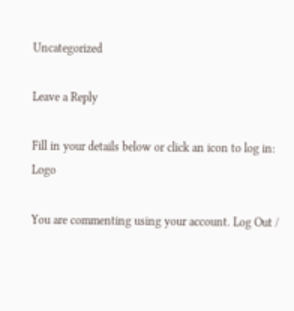Uncategorized

Leave a Reply

Fill in your details below or click an icon to log in: Logo

You are commenting using your account. Log Out /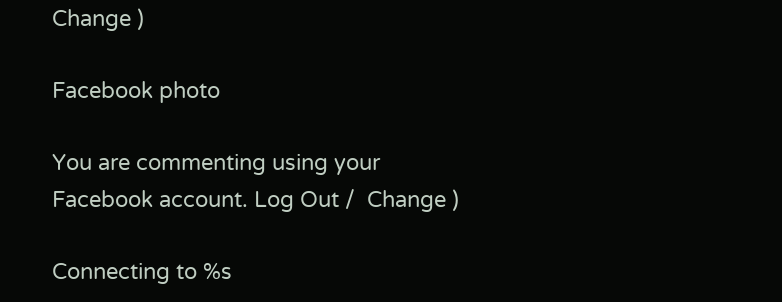Change )

Facebook photo

You are commenting using your Facebook account. Log Out /  Change )

Connecting to %s